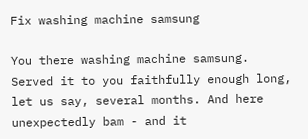Fix washing machine samsung

You there washing machine samsung. Served it to you faithfully enough long, let us say, several months. And here unexpectedly bam - and it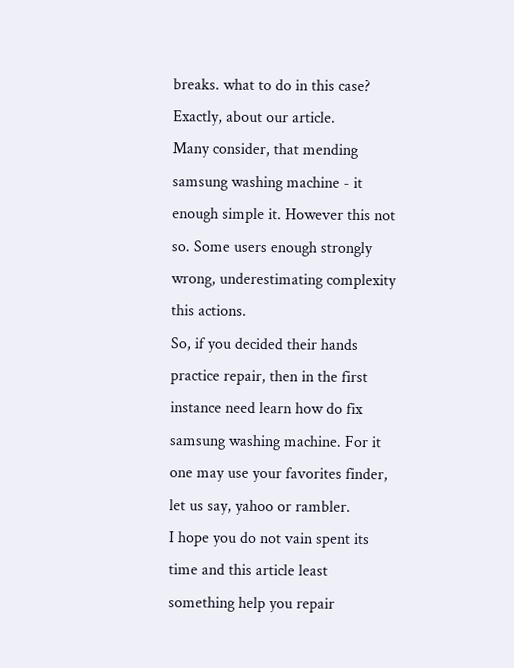breaks. what to do in this case? Exactly, about our article.
Many consider, that mending samsung washing machine - it enough simple it. However this not so. Some users enough strongly wrong, underestimating complexity this actions.
So, if you decided their hands practice repair, then in the first instance need learn how do fix samsung washing machine. For it one may use your favorites finder, let us say, yahoo or rambler.
I hope you do not vain spent its time and this article least something help you repair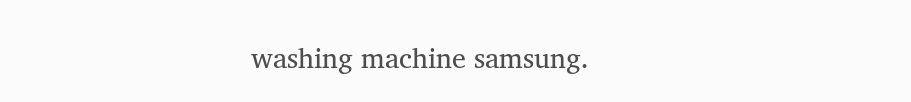washing machine samsung.